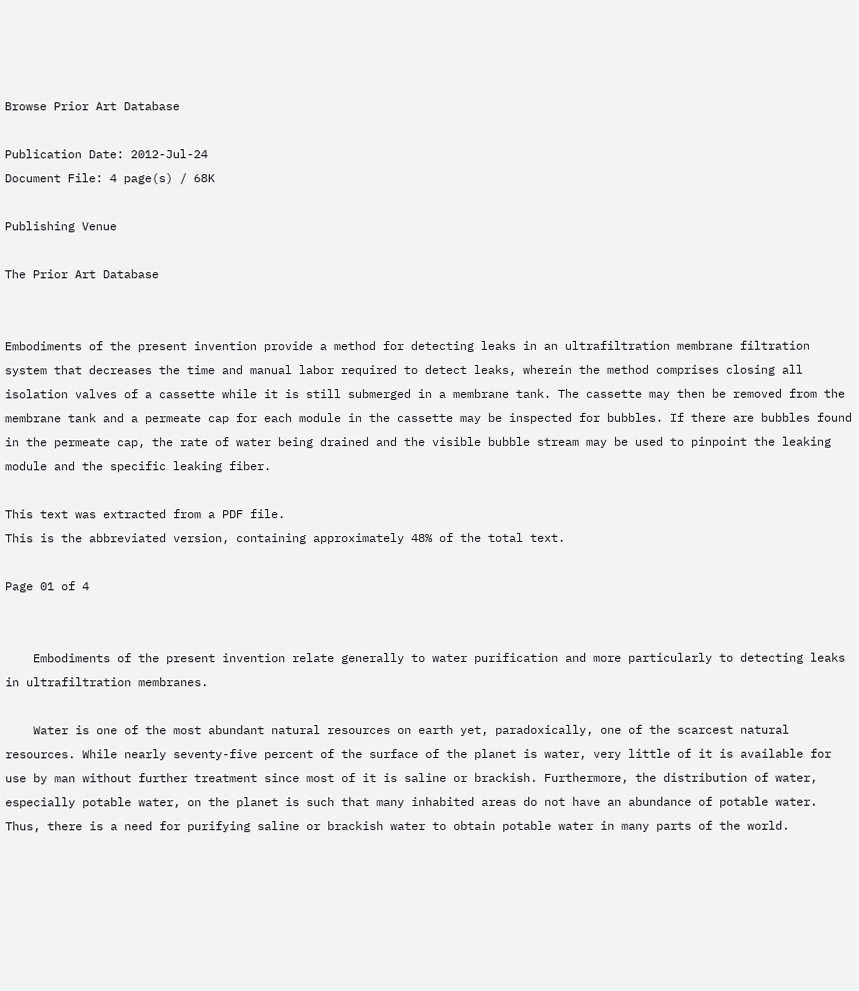Browse Prior Art Database

Publication Date: 2012-Jul-24
Document File: 4 page(s) / 68K

Publishing Venue

The Prior Art Database


Embodiments of the present invention provide a method for detecting leaks in an ultrafiltration membrane filtration system that decreases the time and manual labor required to detect leaks, wherein the method comprises closing all isolation valves of a cassette while it is still submerged in a membrane tank. The cassette may then be removed from the membrane tank and a permeate cap for each module in the cassette may be inspected for bubbles. If there are bubbles found in the permeate cap, the rate of water being drained and the visible bubble stream may be used to pinpoint the leaking module and the specific leaking fiber.

This text was extracted from a PDF file.
This is the abbreviated version, containing approximately 48% of the total text.

Page 01 of 4


    Embodiments of the present invention relate generally to water purification and more particularly to detecting leaks in ultrafiltration membranes.

    Water is one of the most abundant natural resources on earth yet, paradoxically, one of the scarcest natural resources. While nearly seventy-five percent of the surface of the planet is water, very little of it is available for use by man without further treatment since most of it is saline or brackish. Furthermore, the distribution of water, especially potable water, on the planet is such that many inhabited areas do not have an abundance of potable water. Thus, there is a need for purifying saline or brackish water to obtain potable water in many parts of the world.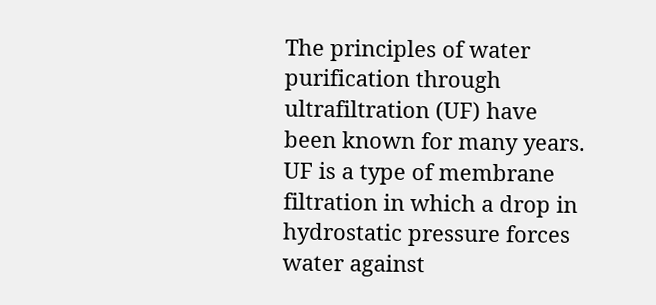The principles of water purification through ultrafiltration (UF) have been known for many years. UF is a type of membrane filtration in which a drop in hydrostatic pressure forces water against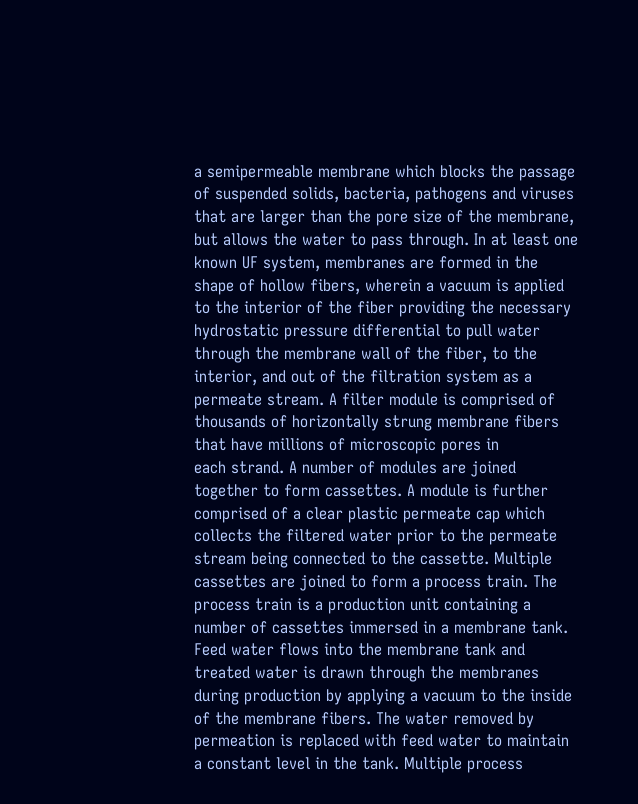a semipermeable membrane which blocks the passage of suspended solids, bacteria, pathogens and viruses that are larger than the pore size of the membrane, but allows the water to pass through. In at least one known UF system, membranes are formed in the shape of hollow fibers, wherein a vacuum is applied to the interior of the fiber providing the necessary hydrostatic pressure differential to pull water through the membrane wall of the fiber, to the interior, and out of the filtration system as a permeate stream. A filter module is comprised of thousands of horizontally strung membrane fibers that have millions of microscopic pores in
each strand. A number of modules are joined together to form cassettes. A module is further comprised of a clear plastic permeate cap which collects the filtered water prior to the permeate stream being connected to the cassette. Multiple cassettes are joined to form a process train. The process train is a production unit containing a number of cassettes immersed in a membrane tank. Feed water flows into the membrane tank and treated water is drawn through the membranes during production by applying a vacuum to the inside of the membrane fibers. The water removed by permeation is replaced with feed water to maintain a constant level in the tank. Multiple process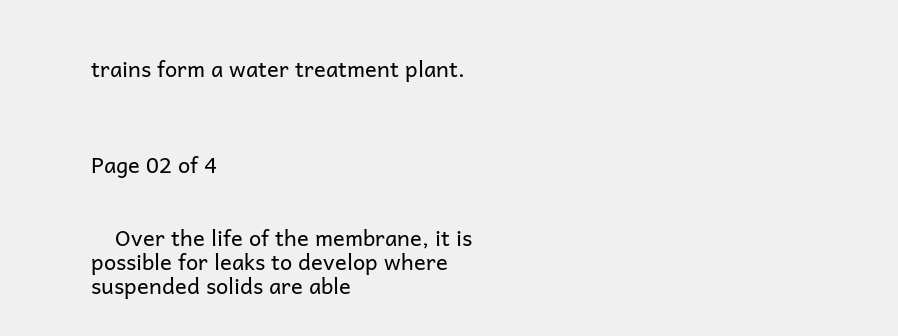trains form a water treatment plant.



Page 02 of 4


    Over the life of the membrane, it is possible for leaks to develop where suspended solids are able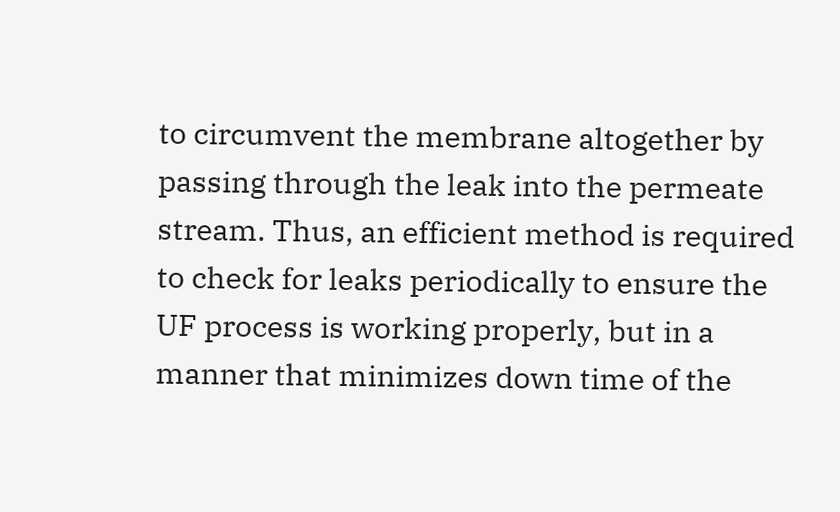to circumvent the membrane altogether by passing through the leak into the permeate stream. Thus, an efficient method is required to check for leaks periodically to ensure the UF process is working properly, but in a manner that minimizes down time of the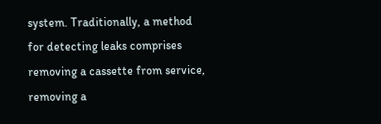system. Traditionally, a method for detecting leaks comprises removing a cassette from service, removing a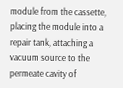module from the cassette, placing the module into a repair tank, attaching a vacuum source to the permeate cavity of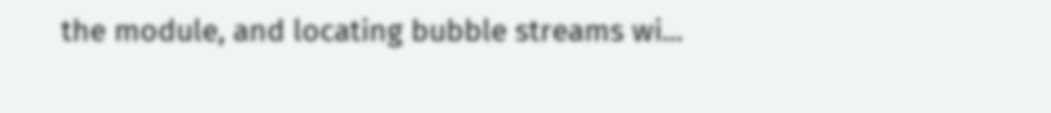the module, and locating bubble streams wi...